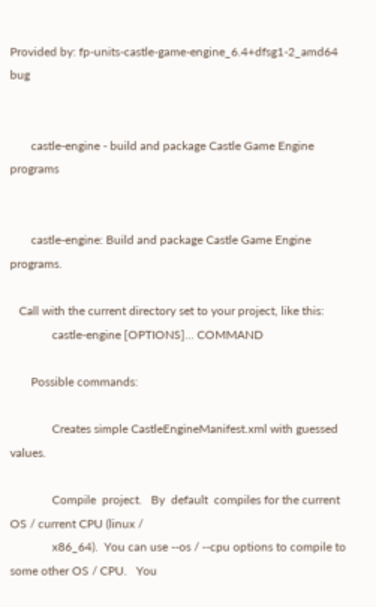Provided by: fp-units-castle-game-engine_6.4+dfsg1-2_amd64 bug


       castle-engine - build and package Castle Game Engine programs


       castle-engine: Build and package Castle Game Engine programs.

   Call with the current directory set to your project, like this:
              castle-engine [OPTIONS]... COMMAND

       Possible commands:

              Creates simple CastleEngineManifest.xml with guessed values.

              Compile  project.   By  default  compiles for the current OS / current CPU (linux /
              x86_64).  You can use --os / --cpu options to compile to some other OS / CPU.   You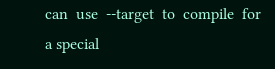can  use  --target  to  compile  for a special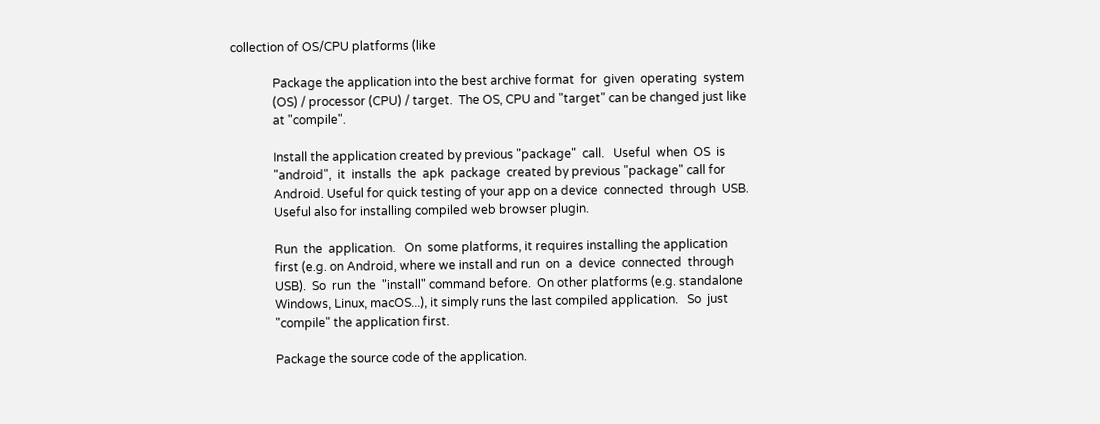collection of OS/CPU platforms (like

              Package the application into the best archive format  for  given  operating  system
              (OS) / processor (CPU) / target.  The OS, CPU and "target" can be changed just like
              at "compile".

              Install the application created by previous "package"  call.   Useful  when  OS  is
              "android",  it  installs  the  apk  package  created by previous "package" call for
              Android. Useful for quick testing of your app on a device  connected  through  USB.
              Useful also for installing compiled web browser plugin.

              Run  the  application.   On  some platforms, it requires installing the application
              first (e.g. on Android, where we install and run  on  a  device  connected  through
              USB).  So  run  the  "install" command before.  On other platforms (e.g. standalone
              Windows, Linux, macOS...), it simply runs the last compiled application.   So  just
              "compile" the application first.

              Package the source code of the application.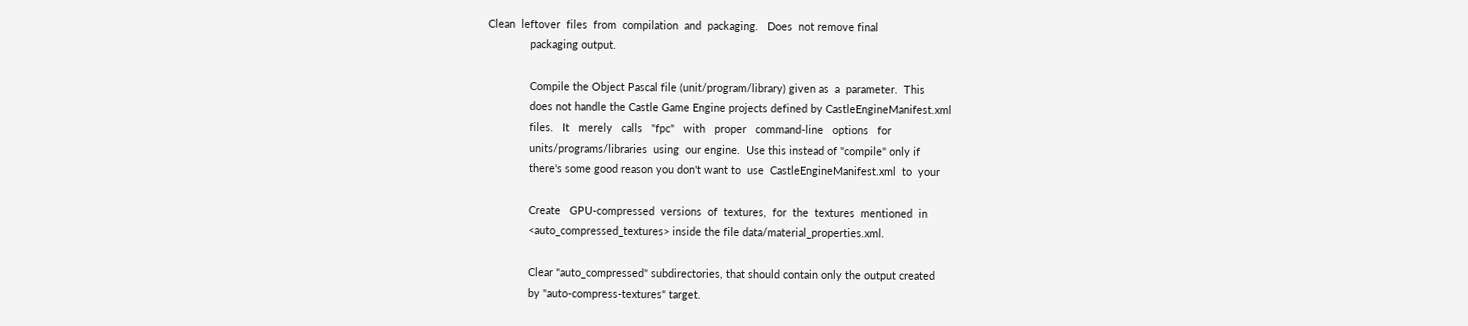Clean  leftover  files  from  compilation  and  packaging.   Does  not remove final
              packaging output.

              Compile the Object Pascal file (unit/program/library) given as  a  parameter.  This
              does not handle the Castle Game Engine projects defined by CastleEngineManifest.xml
              files.   It   merely   calls   "fpc"   with   proper   command-line   options   for
              units/programs/libraries  using  our engine.  Use this instead of "compile" only if
              there's some good reason you don't want to  use  CastleEngineManifest.xml  to  your

              Create   GPU-compressed  versions  of  textures,  for  the  textures  mentioned  in
              <auto_compressed_textures> inside the file data/material_properties.xml.

              Clear "auto_compressed" subdirectories, that should contain only the output created
              by "auto-compress-textures" target.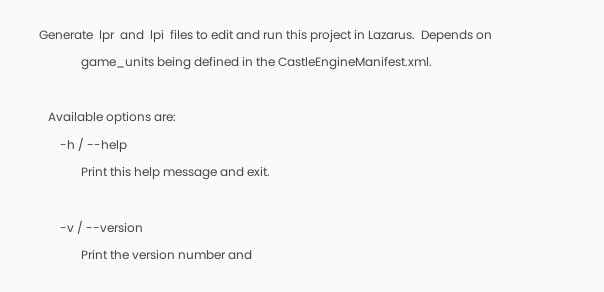Generate  lpr  and  lpi  files to edit and run this project in Lazarus.  Depends on
              game_units being defined in the CastleEngineManifest.xml.

   Available options are:
       -h / --help
              Print this help message and exit.

       -v / --version
              Print the version number and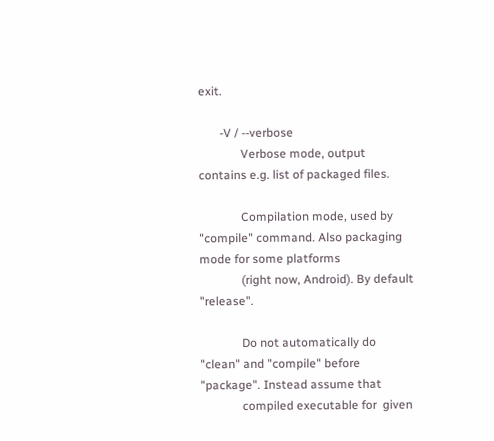exit.

       -V / --verbose
              Verbose mode, output contains e.g. list of packaged files.

              Compilation mode, used by "compile" command. Also packaging mode for some platforms
              (right now, Android). By default "release".

              Do not automatically do "clean" and "compile" before "package". Instead assume that
              compiled executable for  given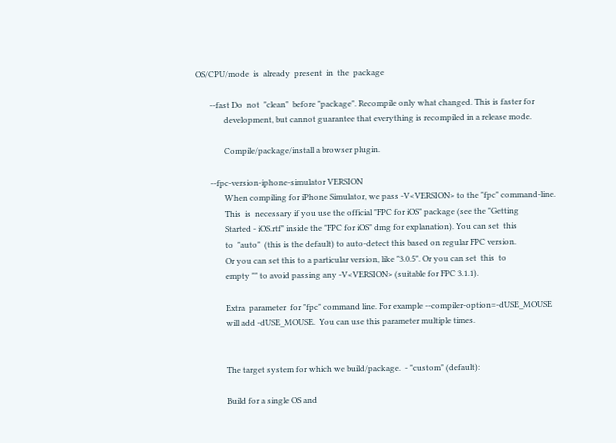OS/CPU/mode  is  already  present  in  the  package

       --fast Do  not  "clean"  before "package". Recompile only what changed. This is faster for
              development, but cannot guarantee that everything is recompiled in a release mode.

              Compile/package/install a browser plugin.

       --fpc-version-iphone-simulator VERSION
              When compiling for iPhone Simulator, we pass -V<VERSION> to the "fpc" command-line.
              This  is  necessary if you use the official "FPC for iOS" package (see the "Getting
              Started - iOS.rtf" inside the "FPC for iOS" dmg for explanation). You can set  this
              to  "auto"  (this is the default) to auto-detect this based on regular FPC version.
              Or you can set this to a particular version, like "3.0.5". Or you can set  this  to
              empty "" to avoid passing any -V<VERSION> (suitable for FPC 3.1.1).

              Extra  parameter  for "fpc" command line. For example --compiler-option=-dUSE_MOUSE
              will add -dUSE_MOUSE.  You can use this parameter multiple times.


              The target system for which we build/package.  - "custom" (default):

              Build for a single OS and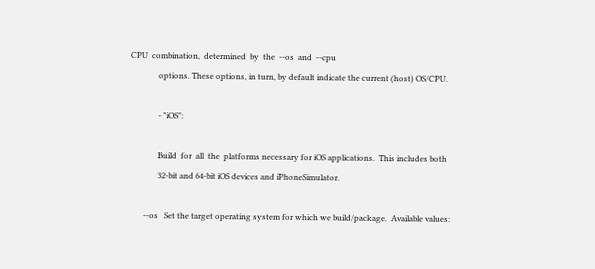CPU  combination,  determined  by  the  --os  and  --cpu
              options. These options, in turn, by default indicate the current (host) OS/CPU.

              - "iOS":

              Build  for  all  the  platforms necessary for iOS applications.  This includes both
              32-bit and 64-bit iOS devices and iPhoneSimulator.

       --os   Set the target operating system for which we build/package.  Available values: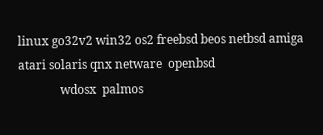linux go32v2 win32 os2 freebsd beos netbsd amiga atari solaris qnx netware  openbsd
              wdosx  palmos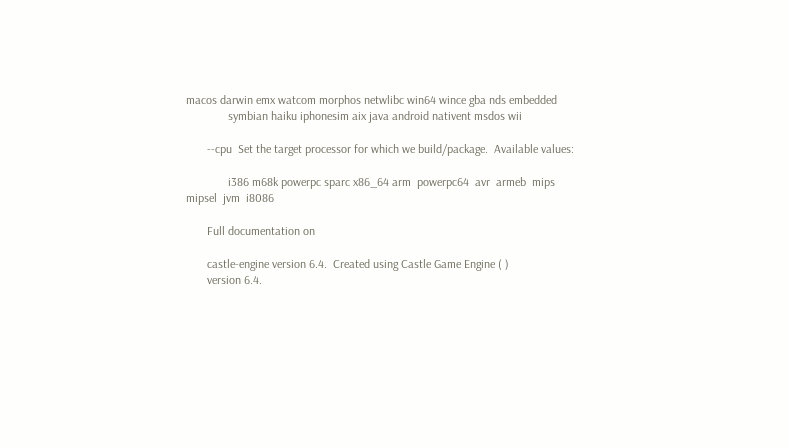macos darwin emx watcom morphos netwlibc win64 wince gba nds embedded
              symbian haiku iphonesim aix java android nativent msdos wii

       --cpu  Set the target processor for which we build/package.  Available values:

              i386 m68k powerpc sparc x86_64 arm  powerpc64  avr  armeb  mips  mipsel  jvm  i8086

       Full documentation on

       castle-engine version 6.4.  Created using Castle Game Engine ( )
       version 6.4.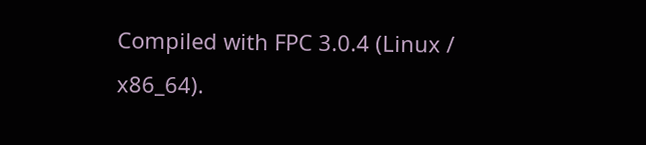Compiled with FPC 3.0.4 (Linux / x86_64).